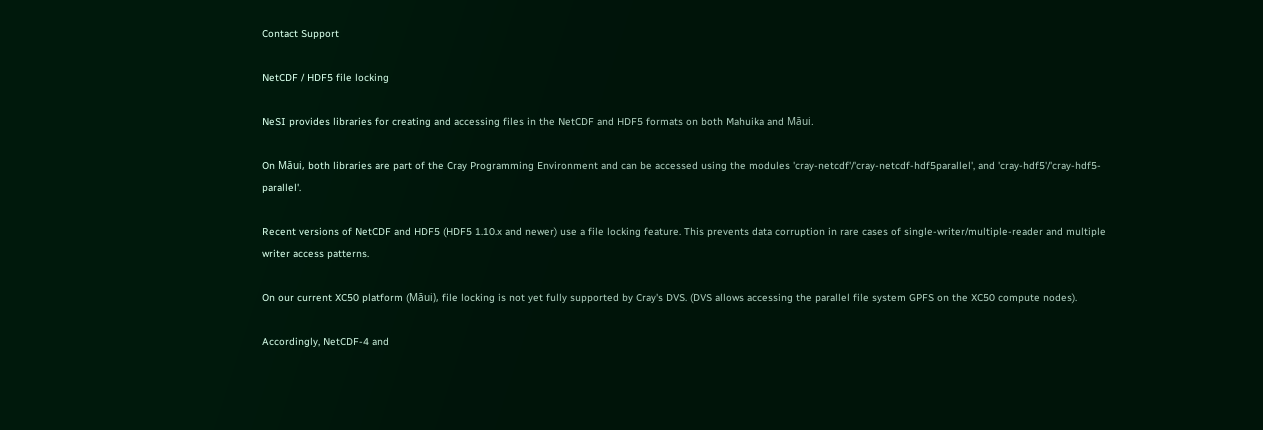Contact Support

NetCDF / HDF5 file locking

NeSI provides libraries for creating and accessing files in the NetCDF and HDF5 formats on both Mahuika and Māui.

On Māui, both libraries are part of the Cray Programming Environment and can be accessed using the modules 'cray-netcdf'/'cray-netcdf-hdf5parallel', and 'cray-hdf5'/'cray-hdf5-parallel'.

Recent versions of NetCDF and HDF5 (HDF5 1.10.x and newer) use a file locking feature. This prevents data corruption in rare cases of single-writer/multiple-reader and multiple writer access patterns.

On our current XC50 platform (Māui), file locking is not yet fully supported by Cray's DVS. (DVS allows accessing the parallel file system GPFS on the XC50 compute nodes).

Accordingly, NetCDF-4 and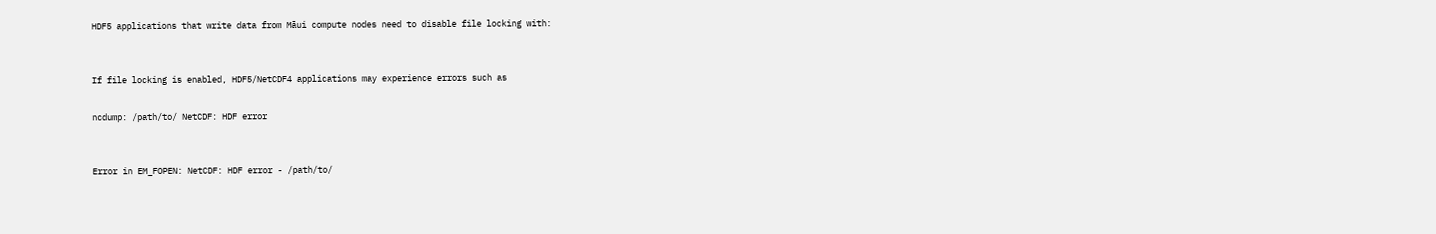HDF5 applications that write data from Māui compute nodes need to disable file locking with:


If file locking is enabled, HDF5/NetCDF4 applications may experience errors such as

ncdump: /path/to/ NetCDF: HDF error


Error in EM_FOPEN: NetCDF: HDF error - /path/to/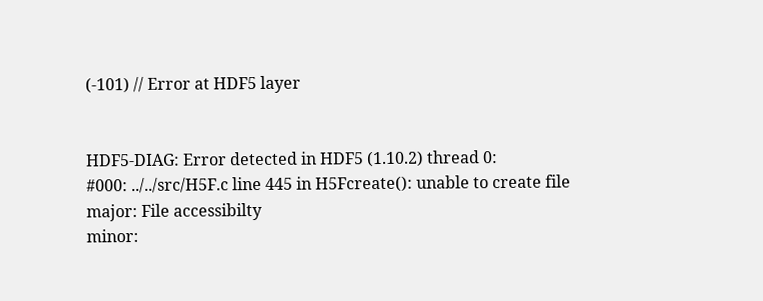(-101) // Error at HDF5 layer


HDF5-DIAG: Error detected in HDF5 (1.10.2) thread 0:
#000: ../../src/H5F.c line 445 in H5Fcreate(): unable to create file
major: File accessibilty
minor: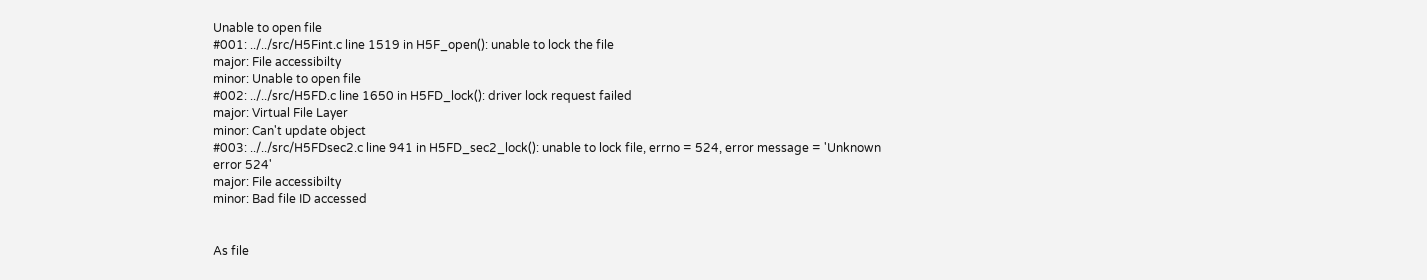Unable to open file
#001: ../../src/H5Fint.c line 1519 in H5F_open(): unable to lock the file
major: File accessibilty
minor: Unable to open file
#002: ../../src/H5FD.c line 1650 in H5FD_lock(): driver lock request failed
major: Virtual File Layer
minor: Can't update object
#003: ../../src/H5FDsec2.c line 941 in H5FD_sec2_lock(): unable to lock file, errno = 524, error message = 'Unknown error 524'
major: File accessibilty
minor: Bad file ID accessed


As file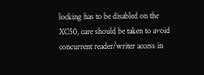locking has to be disabled on the XC50, care should be taken to avoid concurrent reader/writer access in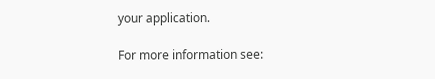your application.

For more information see: